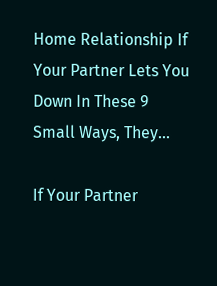Home Relationship If Your Partner Lets You Down In These 9 Small Ways, They...

If Your Partner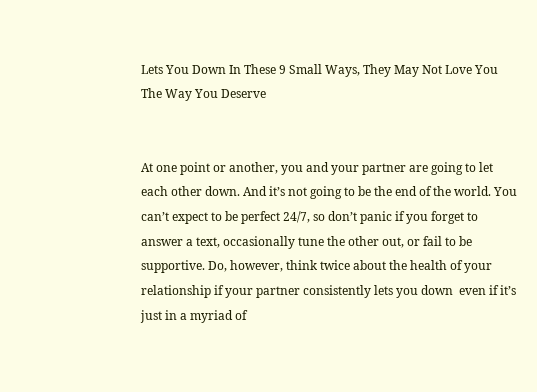Lets You Down In These 9 Small Ways, They May Not Love You The Way You Deserve


At one point or another, you and your partner are going to let each other down. And it’s not going to be the end of the world. You can’t expect to be perfect 24/7, so don’t panic if you forget to answer a text, occasionally tune the other out, or fail to be supportive. Do, however, think twice about the health of your relationship if your partner consistently lets you down  even if it’s just in a myriad of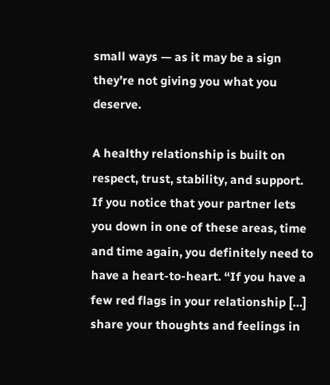small ways — as it may be a sign they’re not giving you what you deserve.

A healthy relationship is built on respect, trust, stability, and support. If you notice that your partner lets you down in one of these areas, time and time again, you definitely need to have a heart-to-heart. “If you have a few red flags in your relationship […] share your thoughts and feelings in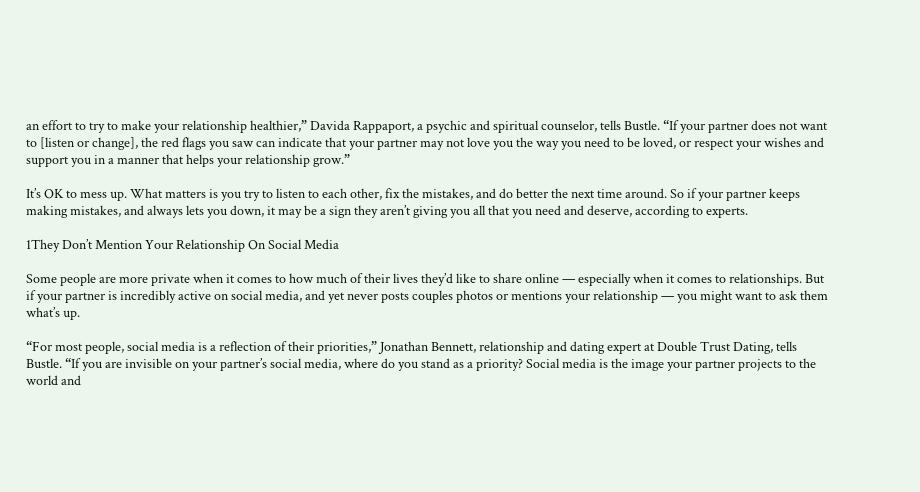an effort to try to make your relationship healthier,” Davida Rappaport, a psychic and spiritual counselor, tells Bustle. “If your partner does not want to [listen or change], the red flags you saw can indicate that your partner may not love you the way you need to be loved, or respect your wishes and support you in a manner that helps your relationship grow.”

It’s OK to mess up. What matters is you try to listen to each other, fix the mistakes, and do better the next time around. So if your partner keeps making mistakes, and always lets you down, it may be a sign they aren’t giving you all that you need and deserve, according to experts.

1They Don’t Mention Your Relationship On Social Media

Some people are more private when it comes to how much of their lives they’d like to share online — especially when it comes to relationships. But if your partner is incredibly active on social media, and yet never posts couples photos or mentions your relationship — you might want to ask them what’s up.

“For most people, social media is a reflection of their priorities,” Jonathan Bennett, relationship and dating expert at Double Trust Dating, tells Bustle. “If you are invisible on your partner’s social media, where do you stand as a priority? Social media is the image your partner projects to the world and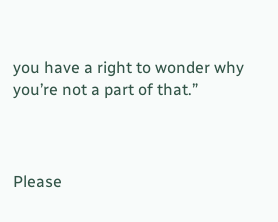you have a right to wonder why you’re not a part of that.”



Please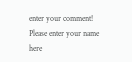enter your comment!
Please enter your name here